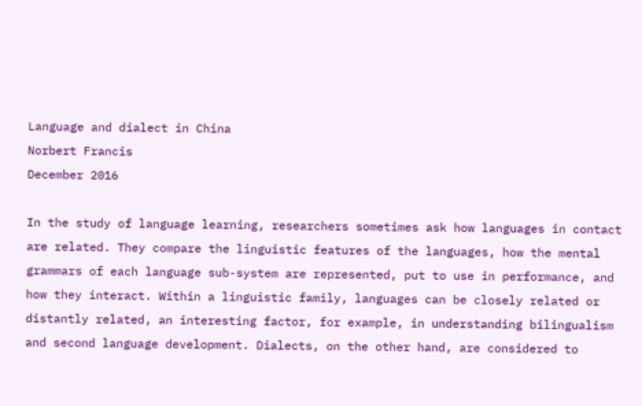Language and dialect in China
Norbert Francis
December 2016

In the study of language learning, researchers sometimes ask how languages in contact are related. They compare the linguistic features of the languages, how the mental grammars of each language sub-system are represented, put to use in performance, and how they interact. Within a linguistic family, languages can be closely related or distantly related, an interesting factor, for example, in understanding bilingualism and second language development. Dialects, on the other hand, are considered to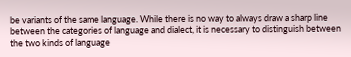be variants of the same language. While there is no way to always draw a sharp line between the categories of language and dialect, it is necessary to distinguish between the two kinds of language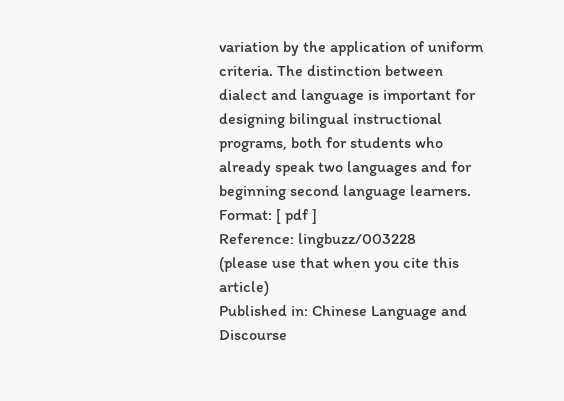variation by the application of uniform criteria. The distinction between dialect and language is important for designing bilingual instructional programs, both for students who already speak two languages and for beginning second language learners.
Format: [ pdf ]
Reference: lingbuzz/003228
(please use that when you cite this article)
Published in: Chinese Language and Discourse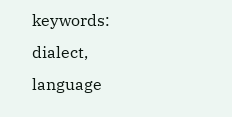keywords: dialect, language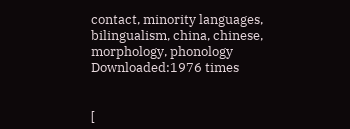contact, minority languages, bilingualism, china, chinese, morphology, phonology
Downloaded:1976 times


[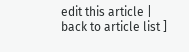edit this article | back to article list ]